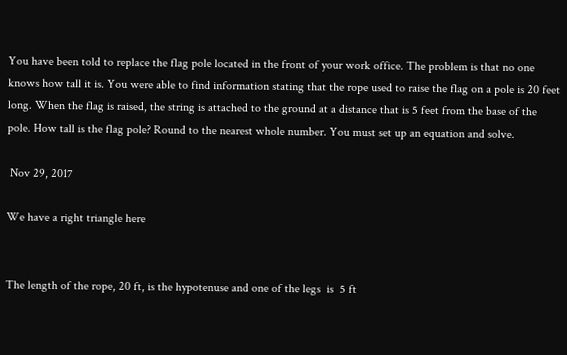You have been told to replace the flag pole located in the front of your work office. The problem is that no one knows how tall it is. You were able to find information stating that the rope used to raise the flag on a pole is 20 feet long. When the flag is raised, the string is attached to the ground at a distance that is 5 feet from the base of the pole. How tall is the flag pole? Round to the nearest whole number. You must set up an equation and solve.

 Nov 29, 2017

We have a right triangle here


The length of the rope, 20 ft, is the hypotenuse and one of the legs  is  5 ft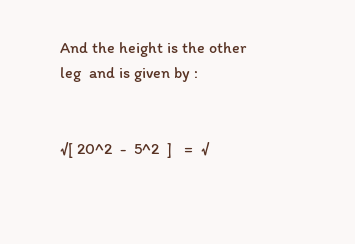And the height is the other leg  and is given by :


√[ 20^2  -  5^2  ]   =  √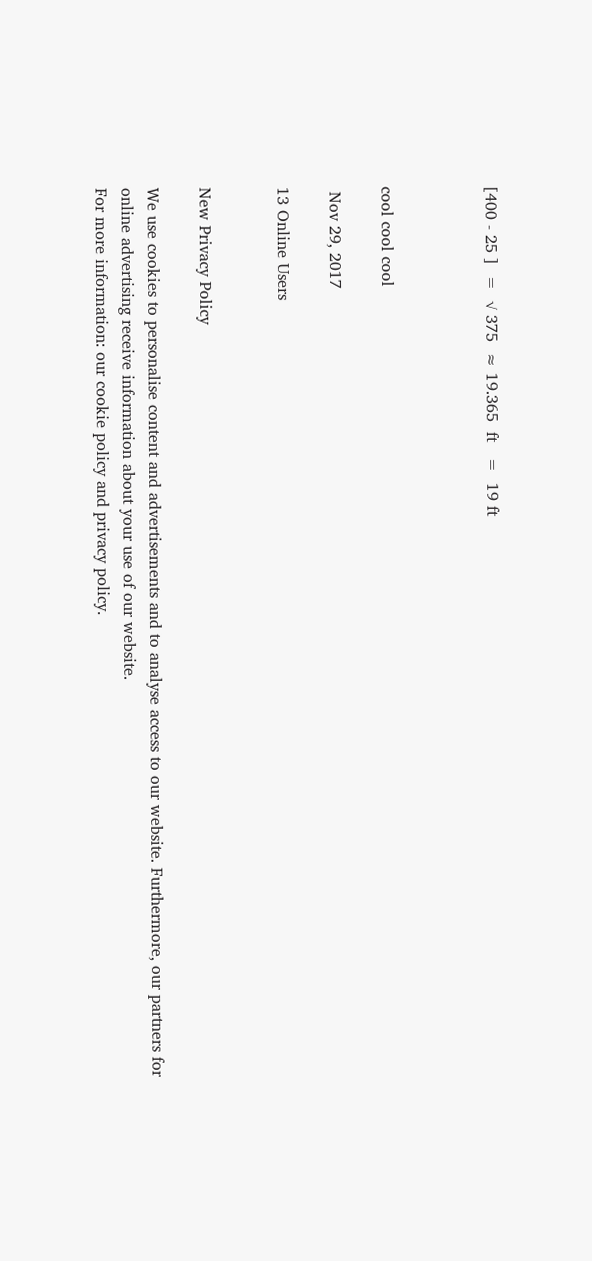[400 - 25 ]  =  √ 375  ≈ 19.365  ft   =  19 ft



cool cool cool

 Nov 29, 2017

13 Online Users


New Privacy Policy

We use cookies to personalise content and advertisements and to analyse access to our website. Furthermore, our partners for online advertising receive information about your use of our website.
For more information: our cookie policy and privacy policy.